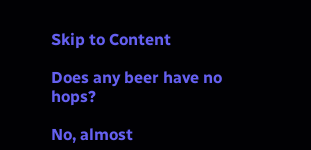Skip to Content

Does any beer have no hops?

No, almost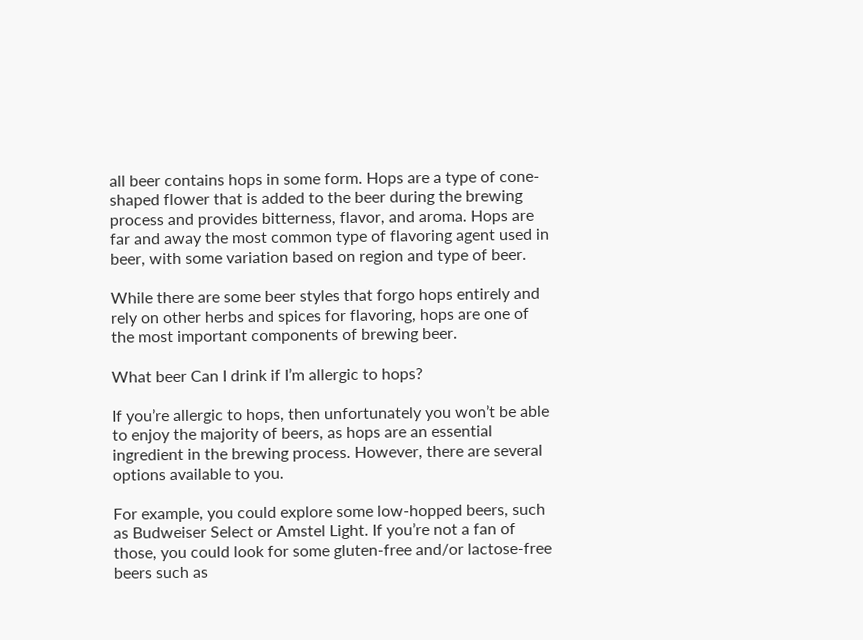all beer contains hops in some form. Hops are a type of cone-shaped flower that is added to the beer during the brewing process and provides bitterness, flavor, and aroma. Hops are far and away the most common type of flavoring agent used in beer, with some variation based on region and type of beer.

While there are some beer styles that forgo hops entirely and rely on other herbs and spices for flavoring, hops are one of the most important components of brewing beer.

What beer Can I drink if I’m allergic to hops?

If you’re allergic to hops, then unfortunately you won’t be able to enjoy the majority of beers, as hops are an essential ingredient in the brewing process. However, there are several options available to you.

For example, you could explore some low-hopped beers, such as Budweiser Select or Amstel Light. If you’re not a fan of those, you could look for some gluten-free and/or lactose-free beers such as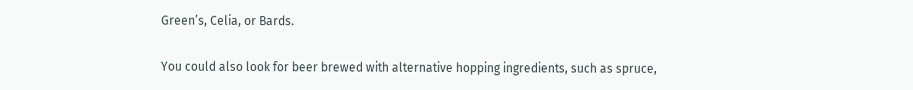Green’s, Celia, or Bards.

You could also look for beer brewed with alternative hopping ingredients, such as spruce,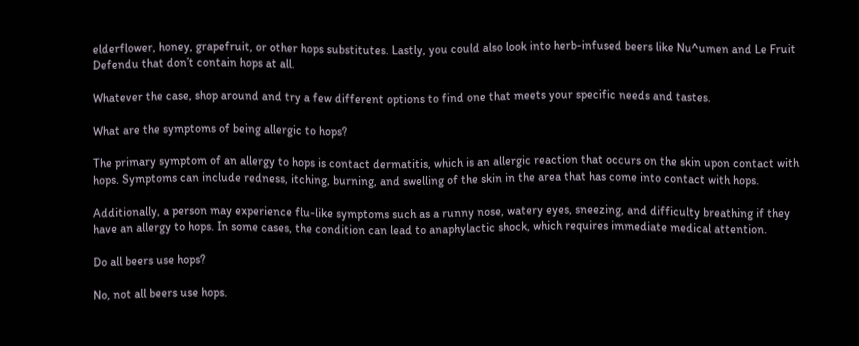elderflower, honey, grapefruit, or other hops substitutes. Lastly, you could also look into herb-infused beers like Nu^umen and Le Fruit Defendu that don’t contain hops at all.

Whatever the case, shop around and try a few different options to find one that meets your specific needs and tastes.

What are the symptoms of being allergic to hops?

The primary symptom of an allergy to hops is contact dermatitis, which is an allergic reaction that occurs on the skin upon contact with hops. Symptoms can include redness, itching, burning, and swelling of the skin in the area that has come into contact with hops.

Additionally, a person may experience flu-like symptoms such as a runny nose, watery eyes, sneezing, and difficulty breathing if they have an allergy to hops. In some cases, the condition can lead to anaphylactic shock, which requires immediate medical attention.

Do all beers use hops?

No, not all beers use hops.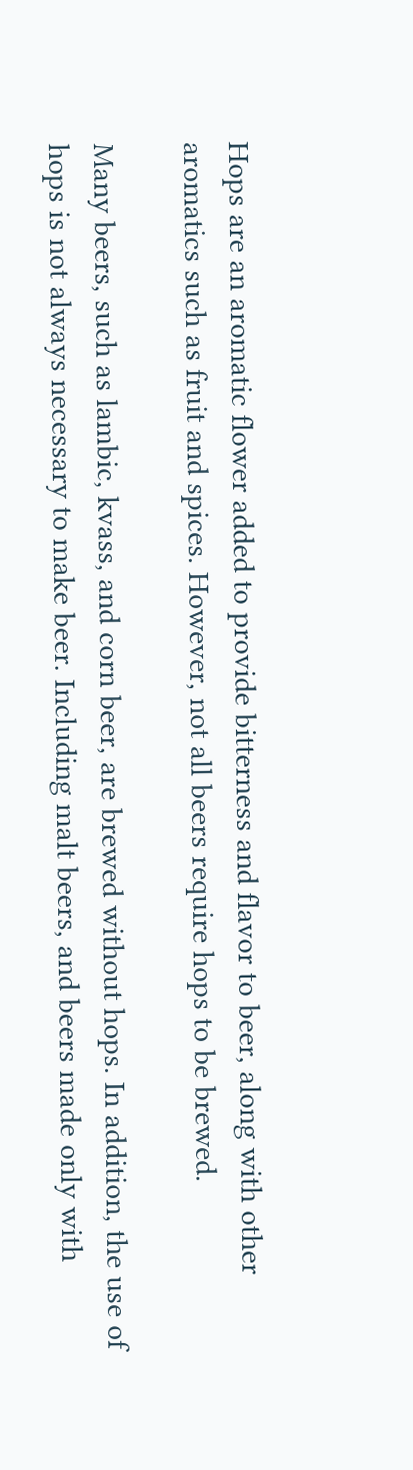Hops are an aromatic flower added to provide bitterness and flavor to beer, along with other aromatics such as fruit and spices. However, not all beers require hops to be brewed.

Many beers, such as lambic, kvass, and corn beer, are brewed without hops. In addition, the use of hops is not always necessary to make beer. Including malt beers, and beers made only with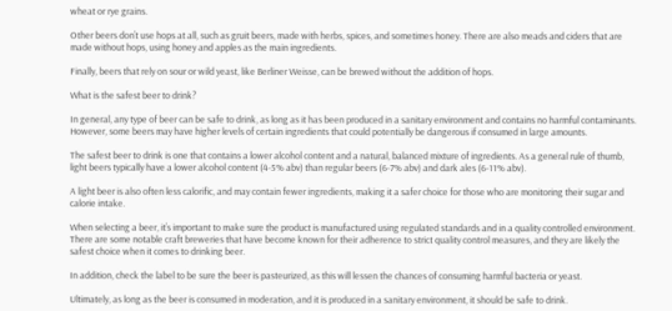wheat or rye grains.

Other beers don’t use hops at all, such as gruit beers, made with herbs, spices, and sometimes honey. There are also meads and ciders that are made without hops, using honey and apples as the main ingredients.

Finally, beers that rely on sour or wild yeast, like Berliner Weisse, can be brewed without the addition of hops.

What is the safest beer to drink?

In general, any type of beer can be safe to drink, as long as it has been produced in a sanitary environment and contains no harmful contaminants. However, some beers may have higher levels of certain ingredients that could potentially be dangerous if consumed in large amounts.

The safest beer to drink is one that contains a lower alcohol content and a natural, balanced mixture of ingredients. As a general rule of thumb, light beers typically have a lower alcohol content (4-5% abv) than regular beers (6-7% abv) and dark ales (6-11% abv).

A light beer is also often less calorific, and may contain fewer ingredients, making it a safer choice for those who are monitoring their sugar and calorie intake.

When selecting a beer, it’s important to make sure the product is manufactured using regulated standards and in a quality controlled environment. There are some notable craft breweries that have become known for their adherence to strict quality control measures, and they are likely the safest choice when it comes to drinking beer.

In addition, check the label to be sure the beer is pasteurized, as this will lessen the chances of consuming harmful bacteria or yeast.

Ultimately, as long as the beer is consumed in moderation, and it is produced in a sanitary environment, it should be safe to drink.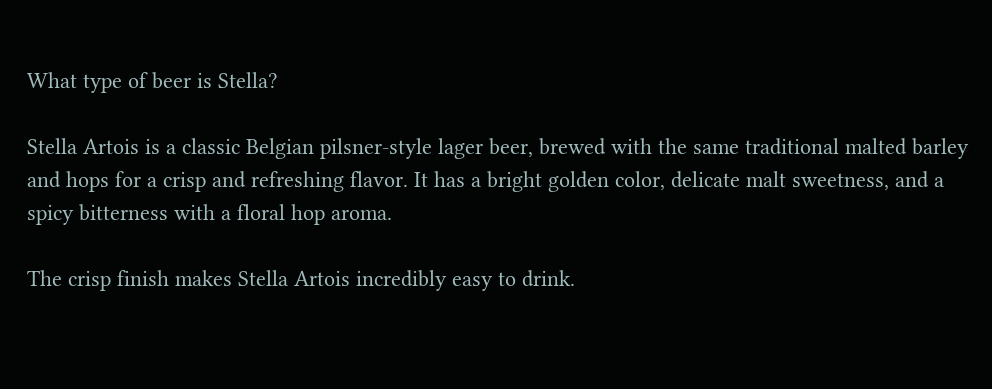What type of beer is Stella?

Stella Artois is a classic Belgian pilsner-style lager beer, brewed with the same traditional malted barley and hops for a crisp and refreshing flavor. It has a bright golden color, delicate malt sweetness, and a spicy bitterness with a floral hop aroma.

The crisp finish makes Stella Artois incredibly easy to drink.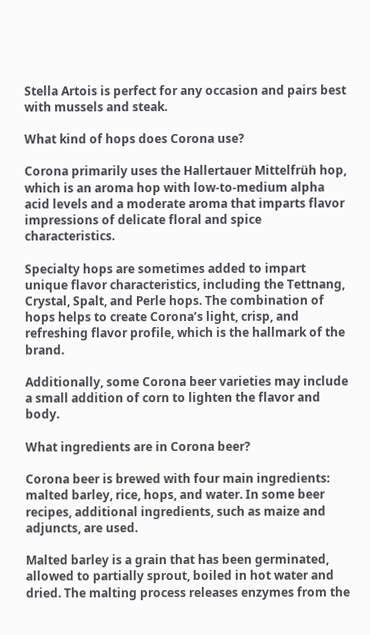Stella Artois is perfect for any occasion and pairs best with mussels and steak.

What kind of hops does Corona use?

Corona primarily uses the Hallertauer Mittelfrüh hop, which is an aroma hop with low-to-medium alpha acid levels and a moderate aroma that imparts flavor impressions of delicate floral and spice characteristics.

Specialty hops are sometimes added to impart unique flavor characteristics, including the Tettnang, Crystal, Spalt, and Perle hops. The combination of hops helps to create Corona’s light, crisp, and refreshing flavor profile, which is the hallmark of the brand.

Additionally, some Corona beer varieties may include a small addition of corn to lighten the flavor and body.

What ingredients are in Corona beer?

Corona beer is brewed with four main ingredients: malted barley, rice, hops, and water. In some beer recipes, additional ingredients, such as maize and adjuncts, are used.

Malted barley is a grain that has been germinated, allowed to partially sprout, boiled in hot water and dried. The malting process releases enzymes from the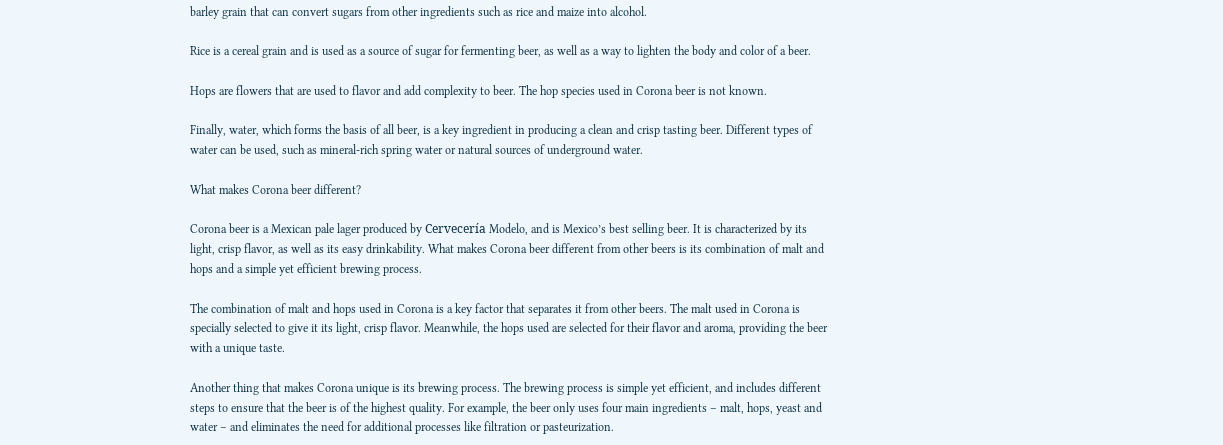barley grain that can convert sugars from other ingredients such as rice and maize into alcohol.

Rice is a cereal grain and is used as a source of sugar for fermenting beer, as well as a way to lighten the body and color of a beer.

Hops are flowers that are used to flavor and add complexity to beer. The hop species used in Corona beer is not known.

Finally, water, which forms the basis of all beer, is a key ingredient in producing a clean and crisp tasting beer. Different types of water can be used, such as mineral-rich spring water or natural sources of underground water.

What makes Corona beer different?

Corona beer is a Mexican pale lager produced by Cervecería Modelo, and is Mexico’s best selling beer. It is characterized by its light, crisp flavor, as well as its easy drinkability. What makes Corona beer different from other beers is its combination of malt and hops and a simple yet efficient brewing process.

The combination of malt and hops used in Corona is a key factor that separates it from other beers. The malt used in Corona is specially selected to give it its light, crisp flavor. Meanwhile, the hops used are selected for their flavor and aroma, providing the beer with a unique taste.

Another thing that makes Corona unique is its brewing process. The brewing process is simple yet efficient, and includes different steps to ensure that the beer is of the highest quality. For example, the beer only uses four main ingredients – malt, hops, yeast and water – and eliminates the need for additional processes like filtration or pasteurization.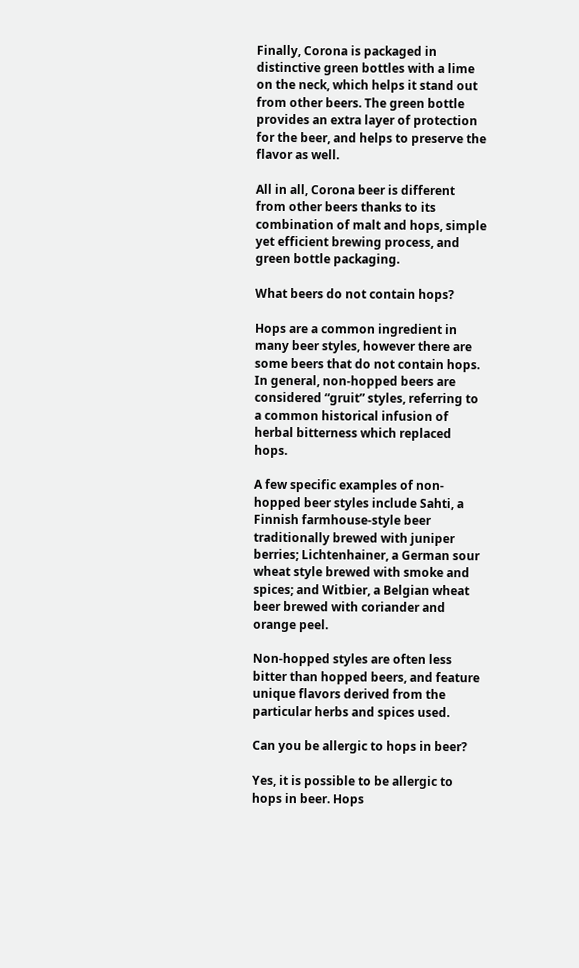Finally, Corona is packaged in distinctive green bottles with a lime on the neck, which helps it stand out from other beers. The green bottle provides an extra layer of protection for the beer, and helps to preserve the flavor as well.

All in all, Corona beer is different from other beers thanks to its combination of malt and hops, simple yet efficient brewing process, and green bottle packaging.

What beers do not contain hops?

Hops are a common ingredient in many beer styles, however there are some beers that do not contain hops. In general, non-hopped beers are considered “gruit” styles, referring to a common historical infusion of herbal bitterness which replaced hops.

A few specific examples of non-hopped beer styles include Sahti, a Finnish farmhouse-style beer traditionally brewed with juniper berries; Lichtenhainer, a German sour wheat style brewed with smoke and spices; and Witbier, a Belgian wheat beer brewed with coriander and orange peel.

Non-hopped styles are often less bitter than hopped beers, and feature unique flavors derived from the particular herbs and spices used.

Can you be allergic to hops in beer?

Yes, it is possible to be allergic to hops in beer. Hops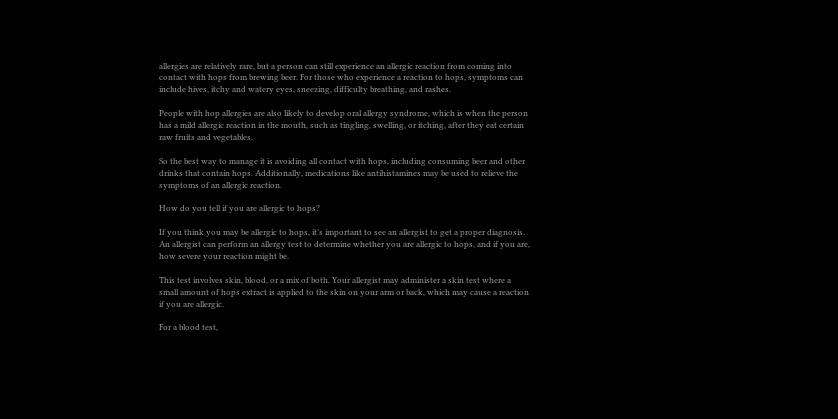allergies are relatively rare, but a person can still experience an allergic reaction from coming into contact with hops from brewing beer. For those who experience a reaction to hops, symptoms can include hives, itchy and watery eyes, sneezing, difficulty breathing, and rashes.

People with hop allergies are also likely to develop oral allergy syndrome, which is when the person has a mild allergic reaction in the mouth, such as tingling, swelling, or itching, after they eat certain raw fruits and vegetables.

So the best way to manage it is avoiding all contact with hops, including consuming beer and other drinks that contain hops. Additionally, medications like antihistamines may be used to relieve the symptoms of an allergic reaction.

How do you tell if you are allergic to hops?

If you think you may be allergic to hops, it’s important to see an allergist to get a proper diagnosis. An allergist can perform an allergy test to determine whether you are allergic to hops, and if you are, how severe your reaction might be.

This test involves skin, blood, or a mix of both. Your allergist may administer a skin test where a small amount of hops extract is applied to the skin on your arm or back, which may cause a reaction if you are allergic.

For a blood test,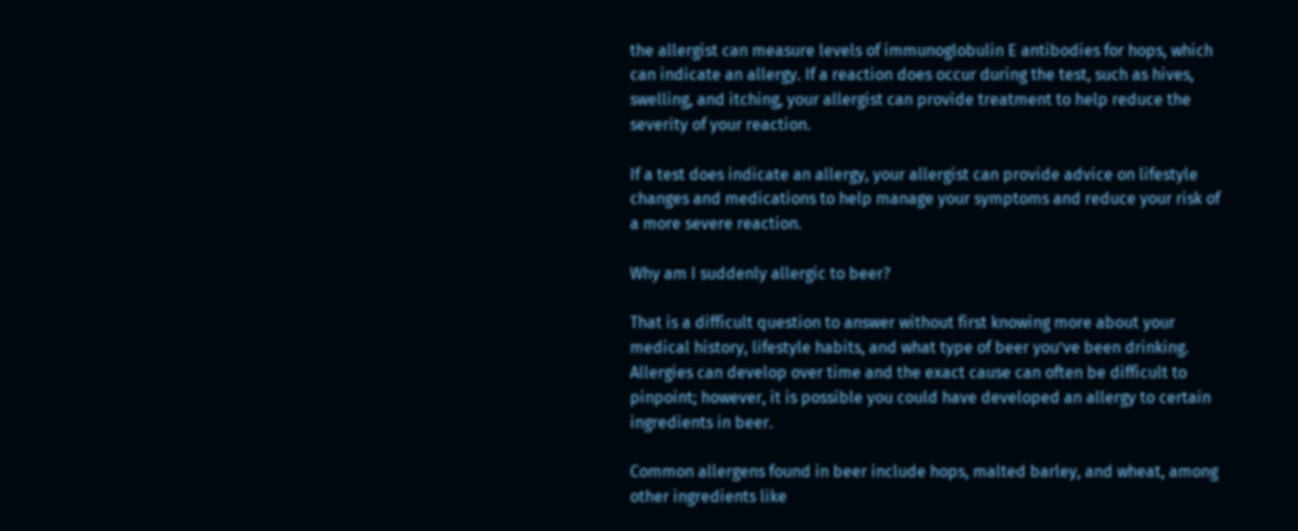the allergist can measure levels of immunoglobulin E antibodies for hops, which can indicate an allergy. If a reaction does occur during the test, such as hives, swelling, and itching, your allergist can provide treatment to help reduce the severity of your reaction.

If a test does indicate an allergy, your allergist can provide advice on lifestyle changes and medications to help manage your symptoms and reduce your risk of a more severe reaction.

Why am I suddenly allergic to beer?

That is a difficult question to answer without first knowing more about your medical history, lifestyle habits, and what type of beer you’ve been drinking. Allergies can develop over time and the exact cause can often be difficult to pinpoint; however, it is possible you could have developed an allergy to certain ingredients in beer.

Common allergens found in beer include hops, malted barley, and wheat, among other ingredients like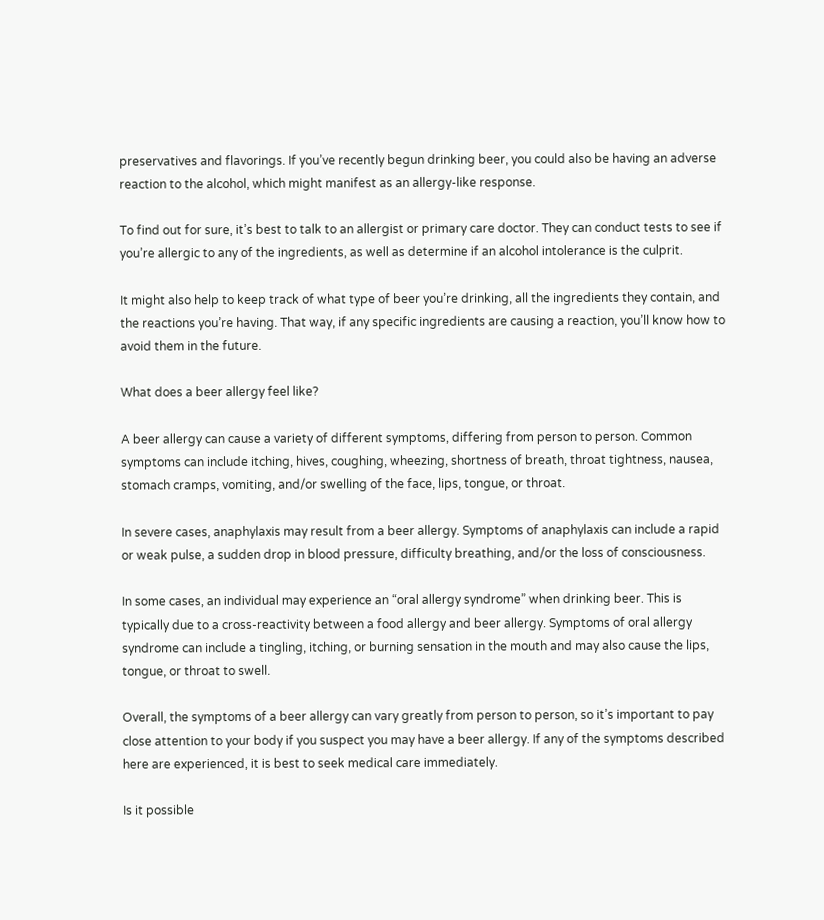preservatives and flavorings. If you’ve recently begun drinking beer, you could also be having an adverse reaction to the alcohol, which might manifest as an allergy-like response.

To find out for sure, it’s best to talk to an allergist or primary care doctor. They can conduct tests to see if you’re allergic to any of the ingredients, as well as determine if an alcohol intolerance is the culprit.

It might also help to keep track of what type of beer you’re drinking, all the ingredients they contain, and the reactions you’re having. That way, if any specific ingredients are causing a reaction, you’ll know how to avoid them in the future.

What does a beer allergy feel like?

A beer allergy can cause a variety of different symptoms, differing from person to person. Common symptoms can include itching, hives, coughing, wheezing, shortness of breath, throat tightness, nausea, stomach cramps, vomiting, and/or swelling of the face, lips, tongue, or throat.

In severe cases, anaphylaxis may result from a beer allergy. Symptoms of anaphylaxis can include a rapid or weak pulse, a sudden drop in blood pressure, difficulty breathing, and/or the loss of consciousness.

In some cases, an individual may experience an “oral allergy syndrome” when drinking beer. This is typically due to a cross-reactivity between a food allergy and beer allergy. Symptoms of oral allergy syndrome can include a tingling, itching, or burning sensation in the mouth and may also cause the lips, tongue, or throat to swell.

Overall, the symptoms of a beer allergy can vary greatly from person to person, so it’s important to pay close attention to your body if you suspect you may have a beer allergy. If any of the symptoms described here are experienced, it is best to seek medical care immediately.

Is it possible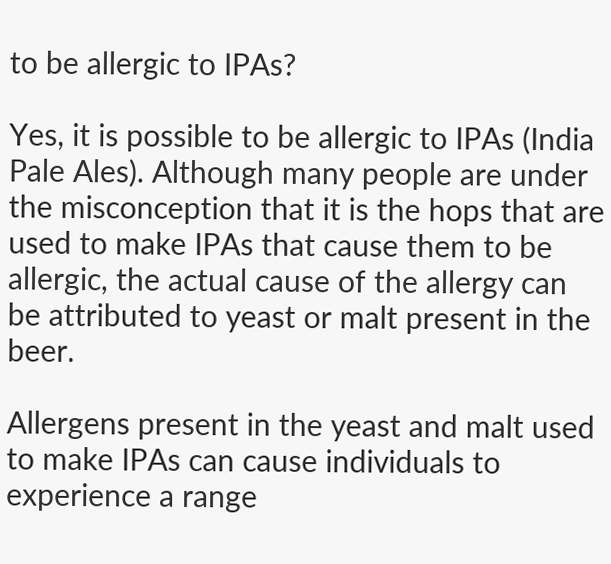to be allergic to IPAs?

Yes, it is possible to be allergic to IPAs (India Pale Ales). Although many people are under the misconception that it is the hops that are used to make IPAs that cause them to be allergic, the actual cause of the allergy can be attributed to yeast or malt present in the beer.

Allergens present in the yeast and malt used to make IPAs can cause individuals to experience a range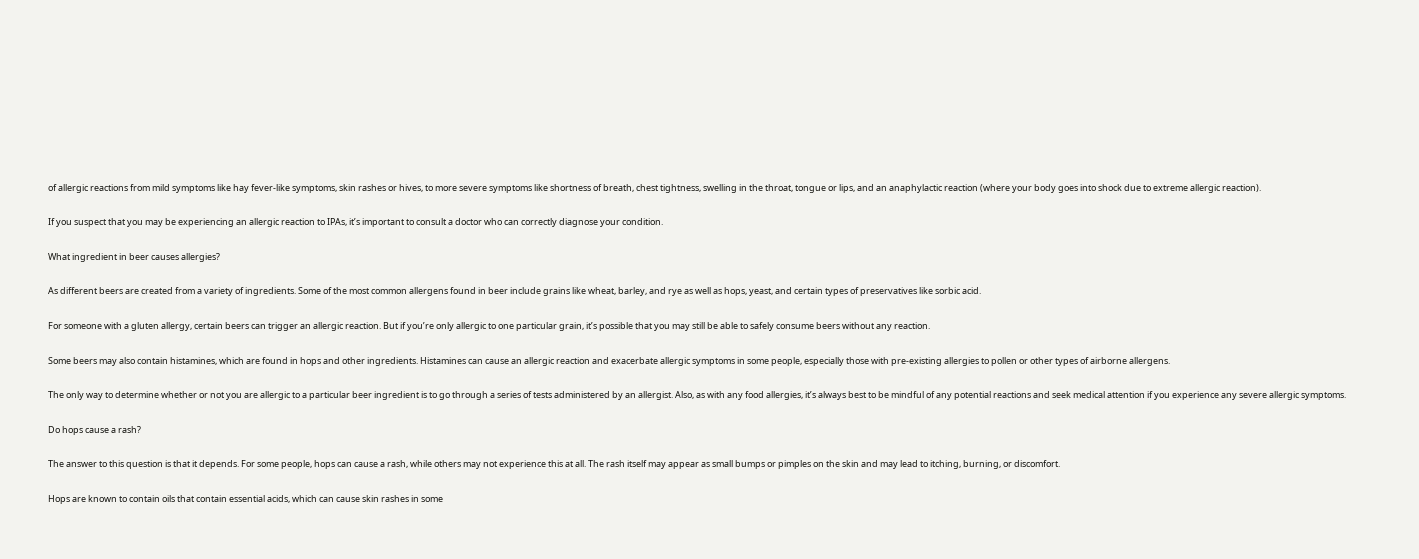of allergic reactions from mild symptoms like hay fever-like symptoms, skin rashes or hives, to more severe symptoms like shortness of breath, chest tightness, swelling in the throat, tongue or lips, and an anaphylactic reaction (where your body goes into shock due to extreme allergic reaction).

If you suspect that you may be experiencing an allergic reaction to IPAs, it’s important to consult a doctor who can correctly diagnose your condition.

What ingredient in beer causes allergies?

As different beers are created from a variety of ingredients. Some of the most common allergens found in beer include grains like wheat, barley, and rye as well as hops, yeast, and certain types of preservatives like sorbic acid.

For someone with a gluten allergy, certain beers can trigger an allergic reaction. But if you’re only allergic to one particular grain, it’s possible that you may still be able to safely consume beers without any reaction.

Some beers may also contain histamines, which are found in hops and other ingredients. Histamines can cause an allergic reaction and exacerbate allergic symptoms in some people, especially those with pre-existing allergies to pollen or other types of airborne allergens.

The only way to determine whether or not you are allergic to a particular beer ingredient is to go through a series of tests administered by an allergist. Also, as with any food allergies, it’s always best to be mindful of any potential reactions and seek medical attention if you experience any severe allergic symptoms.

Do hops cause a rash?

The answer to this question is that it depends. For some people, hops can cause a rash, while others may not experience this at all. The rash itself may appear as small bumps or pimples on the skin and may lead to itching, burning, or discomfort.

Hops are known to contain oils that contain essential acids, which can cause skin rashes in some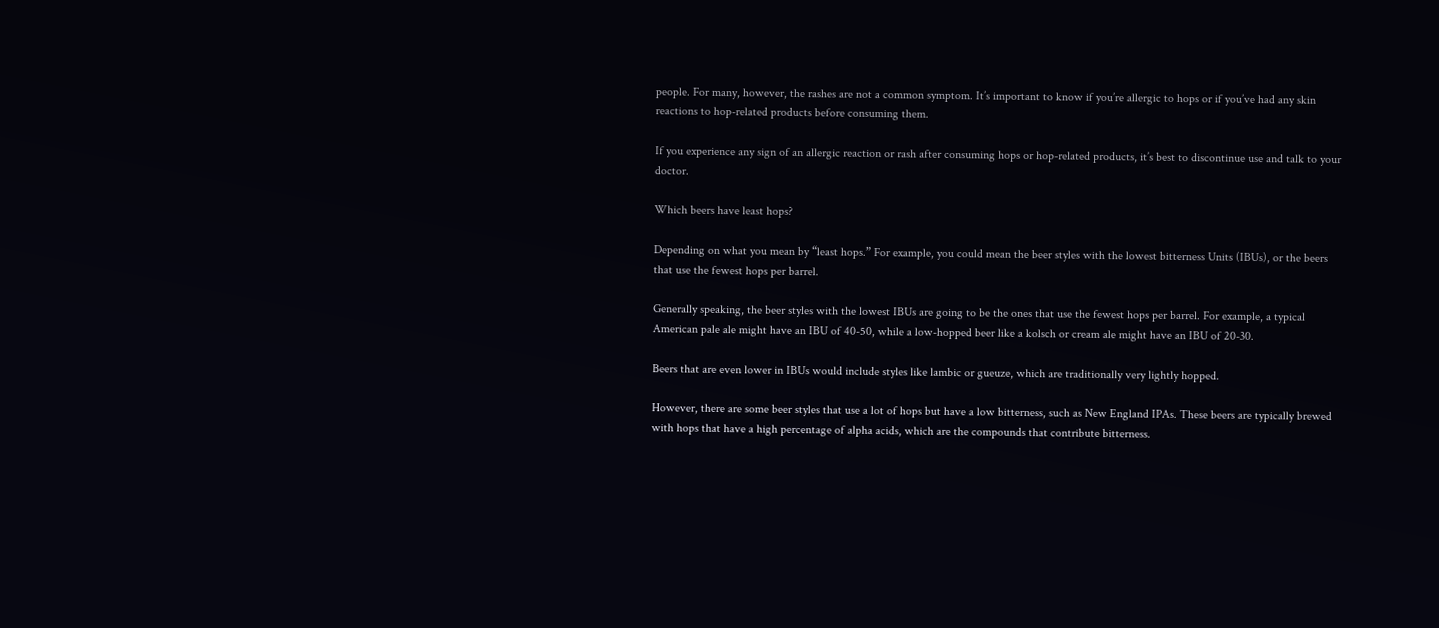people. For many, however, the rashes are not a common symptom. It’s important to know if you’re allergic to hops or if you’ve had any skin reactions to hop-related products before consuming them.

If you experience any sign of an allergic reaction or rash after consuming hops or hop-related products, it’s best to discontinue use and talk to your doctor.

Which beers have least hops?

Depending on what you mean by “least hops.” For example, you could mean the beer styles with the lowest bitterness Units (IBUs), or the beers that use the fewest hops per barrel.

Generally speaking, the beer styles with the lowest IBUs are going to be the ones that use the fewest hops per barrel. For example, a typical American pale ale might have an IBU of 40-50, while a low-hopped beer like a kolsch or cream ale might have an IBU of 20-30.

Beers that are even lower in IBUs would include styles like lambic or gueuze, which are traditionally very lightly hopped.

However, there are some beer styles that use a lot of hops but have a low bitterness, such as New England IPAs. These beers are typically brewed with hops that have a high percentage of alpha acids, which are the compounds that contribute bitterness.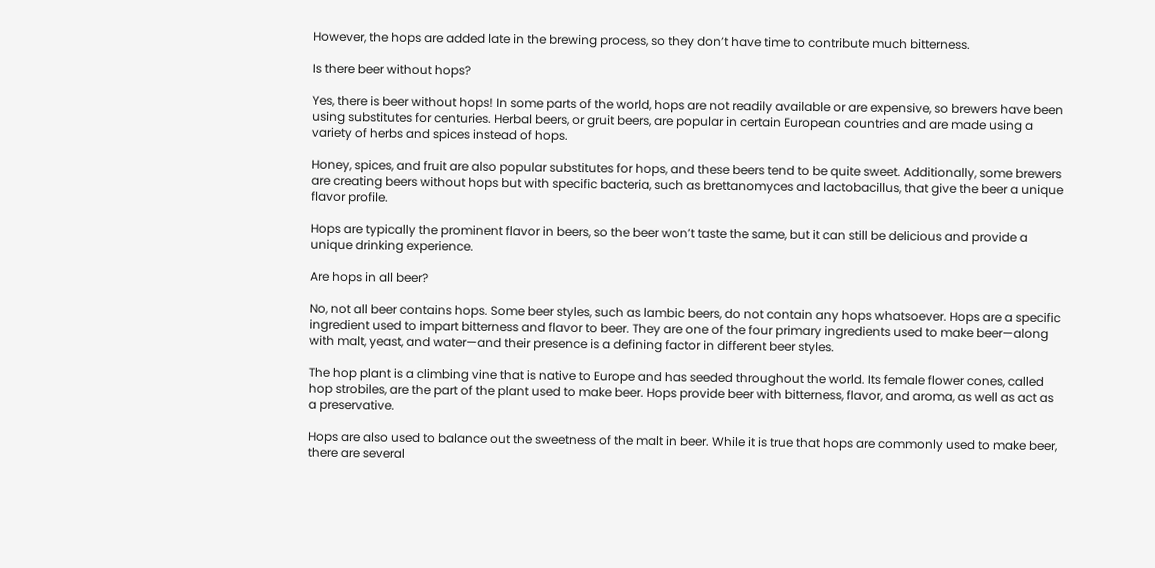However, the hops are added late in the brewing process, so they don’t have time to contribute much bitterness.

Is there beer without hops?

Yes, there is beer without hops! In some parts of the world, hops are not readily available or are expensive, so brewers have been using substitutes for centuries. Herbal beers, or gruit beers, are popular in certain European countries and are made using a variety of herbs and spices instead of hops.

Honey, spices, and fruit are also popular substitutes for hops, and these beers tend to be quite sweet. Additionally, some brewers are creating beers without hops but with specific bacteria, such as brettanomyces and lactobacillus, that give the beer a unique flavor profile.

Hops are typically the prominent flavor in beers, so the beer won’t taste the same, but it can still be delicious and provide a unique drinking experience.

Are hops in all beer?

No, not all beer contains hops. Some beer styles, such as lambic beers, do not contain any hops whatsoever. Hops are a specific ingredient used to impart bitterness and flavor to beer. They are one of the four primary ingredients used to make beer—along with malt, yeast, and water—and their presence is a defining factor in different beer styles.

The hop plant is a climbing vine that is native to Europe and has seeded throughout the world. Its female flower cones, called hop strobiles, are the part of the plant used to make beer. Hops provide beer with bitterness, flavor, and aroma, as well as act as a preservative.

Hops are also used to balance out the sweetness of the malt in beer. While it is true that hops are commonly used to make beer, there are several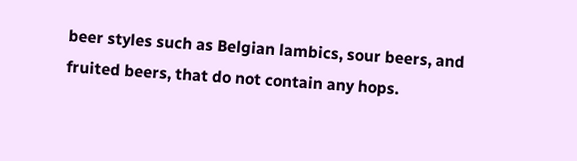beer styles such as Belgian lambics, sour beers, and fruited beers, that do not contain any hops.